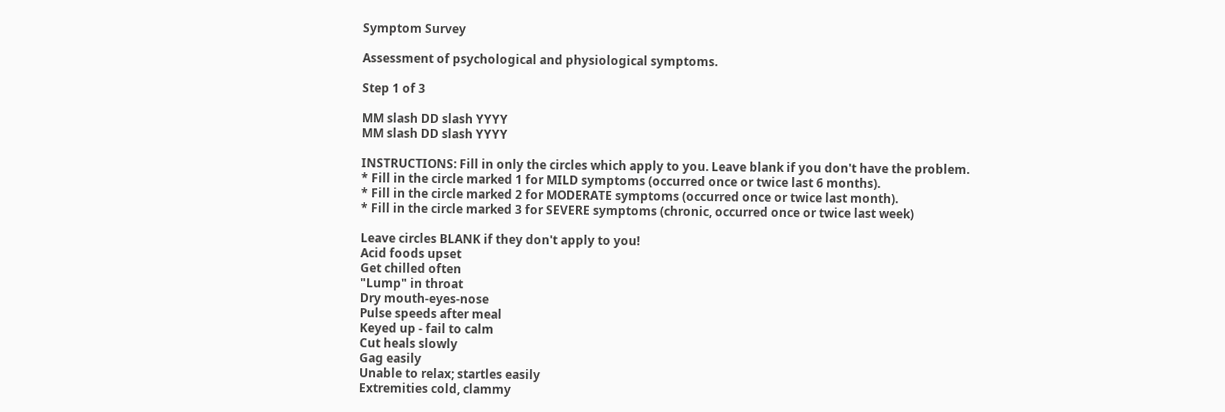Symptom Survey

Assessment of psychological and physiological symptoms.

Step 1 of 3

MM slash DD slash YYYY
MM slash DD slash YYYY

INSTRUCTIONS: Fill in only the circles which apply to you. Leave blank if you don't have the problem.
* Fill in the circle marked 1 for MILD symptoms (occurred once or twice last 6 months).
* Fill in the circle marked 2 for MODERATE symptoms (occurred once or twice last month).
* Fill in the circle marked 3 for SEVERE symptoms (chronic, occurred once or twice last week)

Leave circles BLANK if they don't apply to you!
Acid foods upset
Get chilled often
"Lump" in throat
Dry mouth-eyes-nose
Pulse speeds after meal
Keyed up - fail to calm
Cut heals slowly
Gag easily
Unable to relax; startles easily
Extremities cold, clammy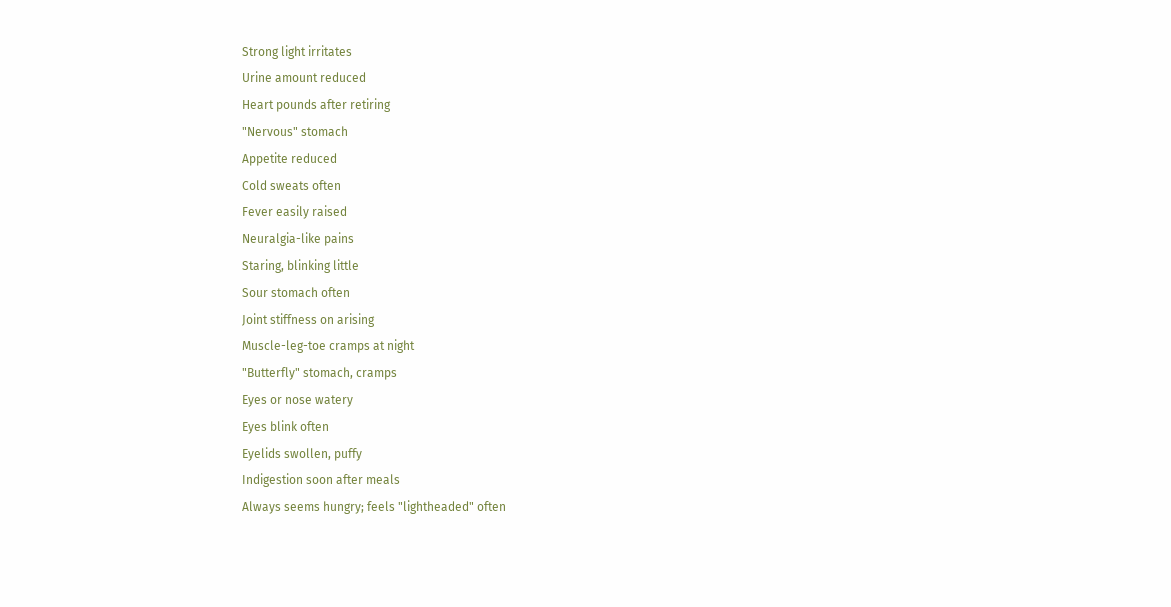Strong light irritates
Urine amount reduced
Heart pounds after retiring
"Nervous" stomach
Appetite reduced
Cold sweats often
Fever easily raised
Neuralgia-like pains
Staring, blinking little
Sour stomach often
Joint stiffness on arising
Muscle-leg-toe cramps at night
"Butterfly" stomach, cramps
Eyes or nose watery
Eyes blink often
Eyelids swollen, puffy
Indigestion soon after meals
Always seems hungry; feels "lightheaded" often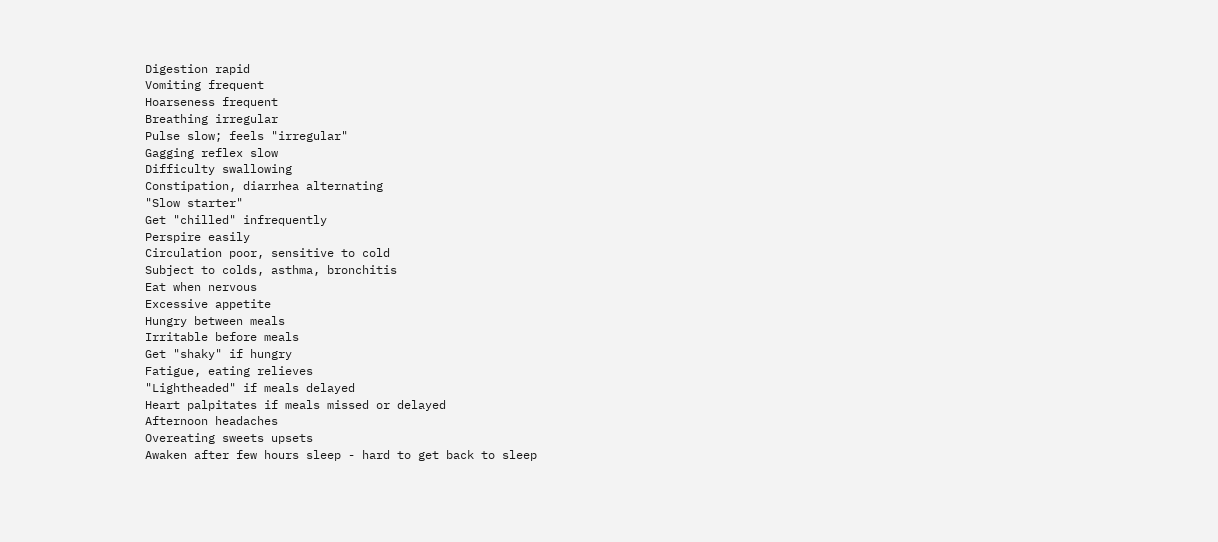Digestion rapid
Vomiting frequent
Hoarseness frequent
Breathing irregular
Pulse slow; feels "irregular"
Gagging reflex slow
Difficulty swallowing
Constipation, diarrhea alternating
"Slow starter"
Get "chilled" infrequently
Perspire easily
Circulation poor, sensitive to cold
Subject to colds, asthma, bronchitis
Eat when nervous
Excessive appetite
Hungry between meals
Irritable before meals
Get "shaky" if hungry
Fatigue, eating relieves
"Lightheaded" if meals delayed
Heart palpitates if meals missed or delayed
Afternoon headaches
Overeating sweets upsets
Awaken after few hours sleep - hard to get back to sleep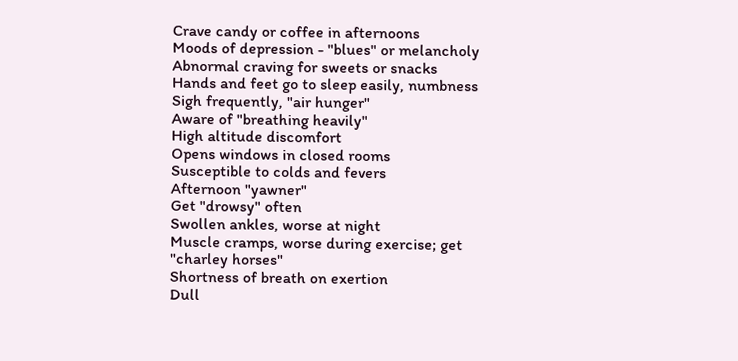Crave candy or coffee in afternoons
Moods of depression - "blues" or melancholy
Abnormal craving for sweets or snacks
Hands and feet go to sleep easily, numbness
Sigh frequently, "air hunger"
Aware of "breathing heavily"
High altitude discomfort
Opens windows in closed rooms
Susceptible to colds and fevers
Afternoon "yawner"
Get "drowsy" often
Swollen ankles, worse at night
Muscle cramps, worse during exercise; get "charley horses"
Shortness of breath on exertion
Dull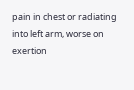pain in chest or radiating into left arm, worse on exertion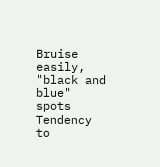Bruise easily, "black and blue" spots
Tendency to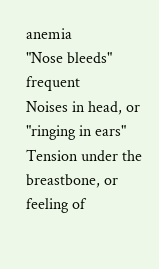anemia
"Nose bleeds" frequent
Noises in head, or "ringing in ears"
Tension under the breastbone, or feeling of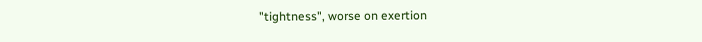"tightness", worse on exertion